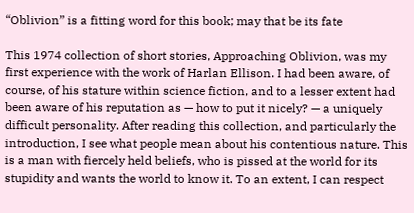“Oblivion” is a fitting word for this book; may that be its fate

This 1974 collection of short stories, Approaching Oblivion, was my first experience with the work of Harlan Ellison. I had been aware, of course, of his stature within science fiction, and to a lesser extent had been aware of his reputation as — how to put it nicely? — a uniquely difficult personality. After reading this collection, and particularly the introduction, I see what people mean about his contentious nature. This is a man with fiercely held beliefs, who is pissed at the world for its stupidity and wants the world to know it. To an extent, I can respect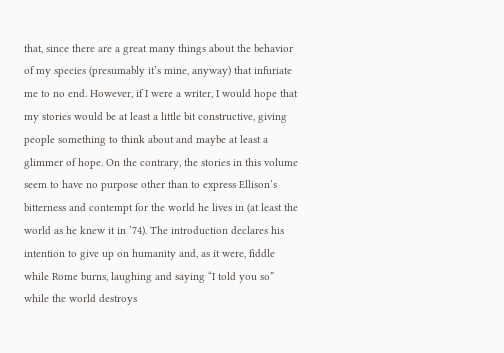that, since there are a great many things about the behavior of my species (presumably it’s mine, anyway) that infuriate me to no end. However, if I were a writer, I would hope that my stories would be at least a little bit constructive, giving people something to think about and maybe at least a glimmer of hope. On the contrary, the stories in this volume seem to have no purpose other than to express Ellison’s bitterness and contempt for the world he lives in (at least the world as he knew it in ’74). The introduction declares his intention to give up on humanity and, as it were, fiddle while Rome burns, laughing and saying “I told you so” while the world destroys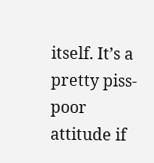itself. It’s a pretty piss-poor attitude if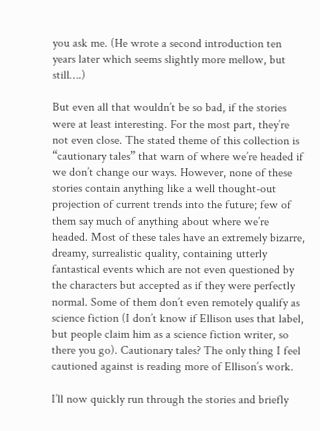you ask me. (He wrote a second introduction ten years later which seems slightly more mellow, but still….)

But even all that wouldn’t be so bad, if the stories were at least interesting. For the most part, they’re not even close. The stated theme of this collection is “cautionary tales” that warn of where we’re headed if we don’t change our ways. However, none of these stories contain anything like a well thought-out projection of current trends into the future; few of them say much of anything about where we’re headed. Most of these tales have an extremely bizarre, dreamy, surrealistic quality, containing utterly fantastical events which are not even questioned by the characters but accepted as if they were perfectly normal. Some of them don’t even remotely qualify as science fiction (I don’t know if Ellison uses that label, but people claim him as a science fiction writer, so there you go). Cautionary tales? The only thing I feel cautioned against is reading more of Ellison’s work.

I’ll now quickly run through the stories and briefly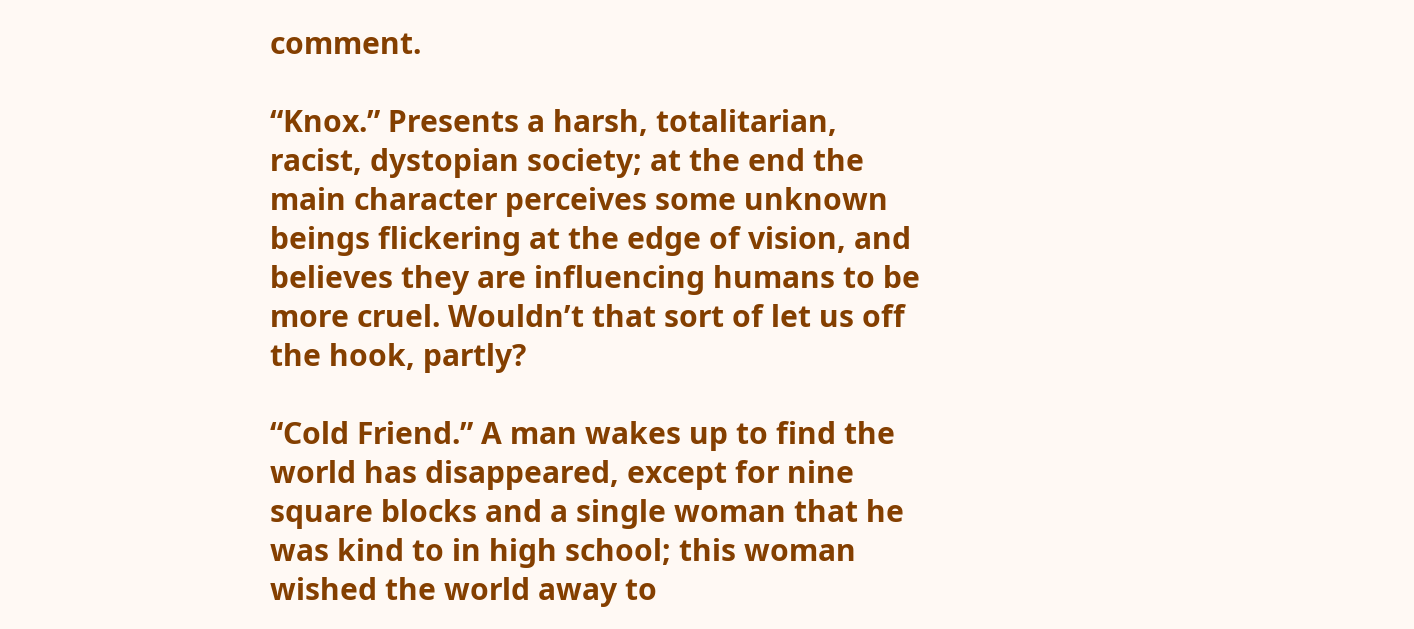comment.

“Knox.” Presents a harsh, totalitarian, racist, dystopian society; at the end the main character perceives some unknown beings flickering at the edge of vision, and believes they are influencing humans to be more cruel. Wouldn’t that sort of let us off the hook, partly?

“Cold Friend.” A man wakes up to find the world has disappeared, except for nine square blocks and a single woman that he was kind to in high school; this woman wished the world away to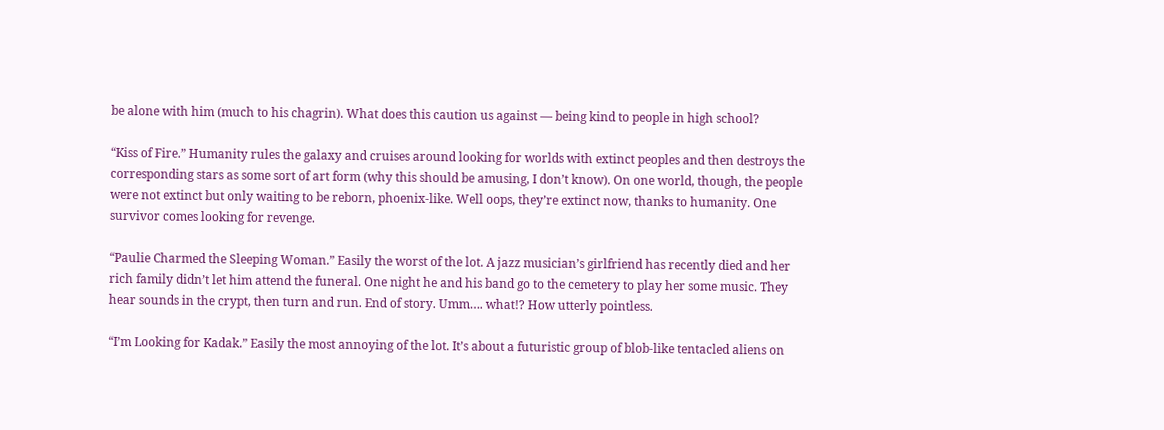be alone with him (much to his chagrin). What does this caution us against — being kind to people in high school?

“Kiss of Fire.” Humanity rules the galaxy and cruises around looking for worlds with extinct peoples and then destroys the corresponding stars as some sort of art form (why this should be amusing, I don’t know). On one world, though, the people were not extinct but only waiting to be reborn, phoenix-like. Well oops, they’re extinct now, thanks to humanity. One survivor comes looking for revenge.

“Paulie Charmed the Sleeping Woman.” Easily the worst of the lot. A jazz musician’s girlfriend has recently died and her rich family didn’t let him attend the funeral. One night he and his band go to the cemetery to play her some music. They hear sounds in the crypt, then turn and run. End of story. Umm…. what!? How utterly pointless.

“I’m Looking for Kadak.” Easily the most annoying of the lot. It’s about a futuristic group of blob-like tentacled aliens on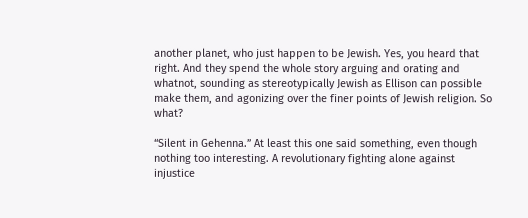another planet, who just happen to be Jewish. Yes, you heard that right. And they spend the whole story arguing and orating and whatnot, sounding as stereotypically Jewish as Ellison can possible make them, and agonizing over the finer points of Jewish religion. So what?

“Silent in Gehenna.” At least this one said something, even though nothing too interesting. A revolutionary fighting alone against injustice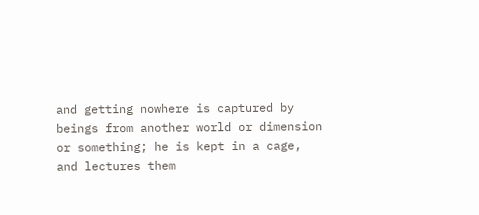and getting nowhere is captured by beings from another world or dimension or something; he is kept in a cage, and lectures them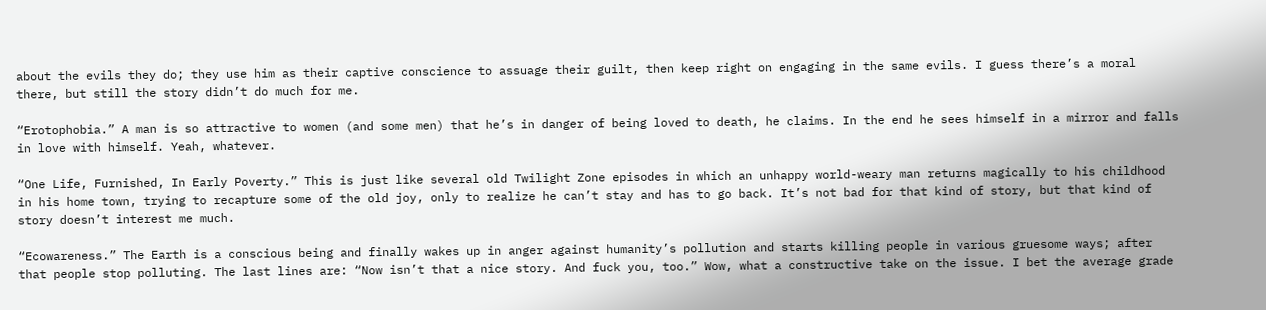about the evils they do; they use him as their captive conscience to assuage their guilt, then keep right on engaging in the same evils. I guess there’s a moral there, but still the story didn’t do much for me.

“Erotophobia.” A man is so attractive to women (and some men) that he’s in danger of being loved to death, he claims. In the end he sees himself in a mirror and falls in love with himself. Yeah, whatever.

“One Life, Furnished, In Early Poverty.” This is just like several old Twilight Zone episodes in which an unhappy world-weary man returns magically to his childhood in his home town, trying to recapture some of the old joy, only to realize he can’t stay and has to go back. It’s not bad for that kind of story, but that kind of story doesn’t interest me much.

“Ecowareness.” The Earth is a conscious being and finally wakes up in anger against humanity’s pollution and starts killing people in various gruesome ways; after that people stop polluting. The last lines are: “Now isn’t that a nice story. And fuck you, too.” Wow, what a constructive take on the issue. I bet the average grade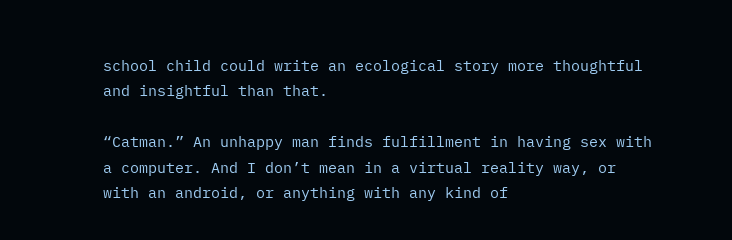school child could write an ecological story more thoughtful and insightful than that.

“Catman.” An unhappy man finds fulfillment in having sex with a computer. And I don’t mean in a virtual reality way, or with an android, or anything with any kind of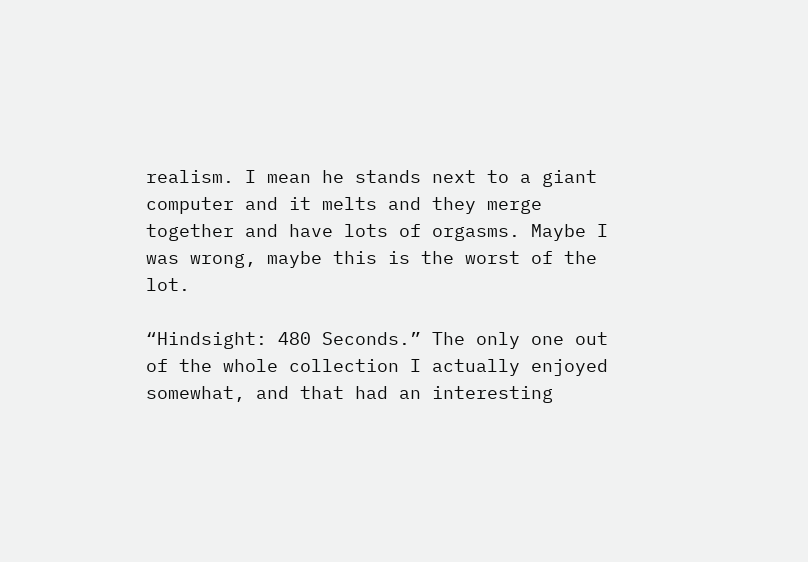realism. I mean he stands next to a giant computer and it melts and they merge together and have lots of orgasms. Maybe I was wrong, maybe this is the worst of the lot.

“Hindsight: 480 Seconds.” The only one out of the whole collection I actually enjoyed somewhat, and that had an interesting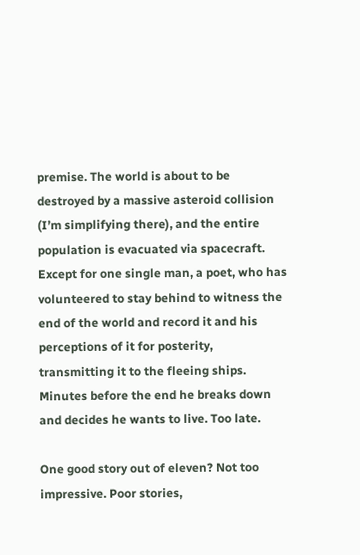premise. The world is about to be destroyed by a massive asteroid collision (I’m simplifying there), and the entire population is evacuated via spacecraft. Except for one single man, a poet, who has volunteered to stay behind to witness the end of the world and record it and his perceptions of it for posterity, transmitting it to the fleeing ships. Minutes before the end he breaks down and decides he wants to live. Too late.

One good story out of eleven? Not too impressive. Poor stories,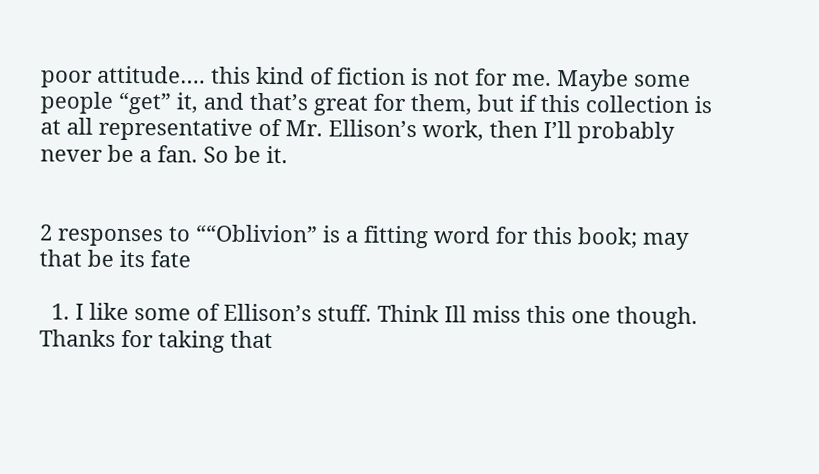poor attitude…. this kind of fiction is not for me. Maybe some people “get” it, and that’s great for them, but if this collection is at all representative of Mr. Ellison’s work, then I’ll probably never be a fan. So be it.


2 responses to ““Oblivion” is a fitting word for this book; may that be its fate

  1. I like some of Ellison’s stuff. Think Ill miss this one though. Thanks for taking that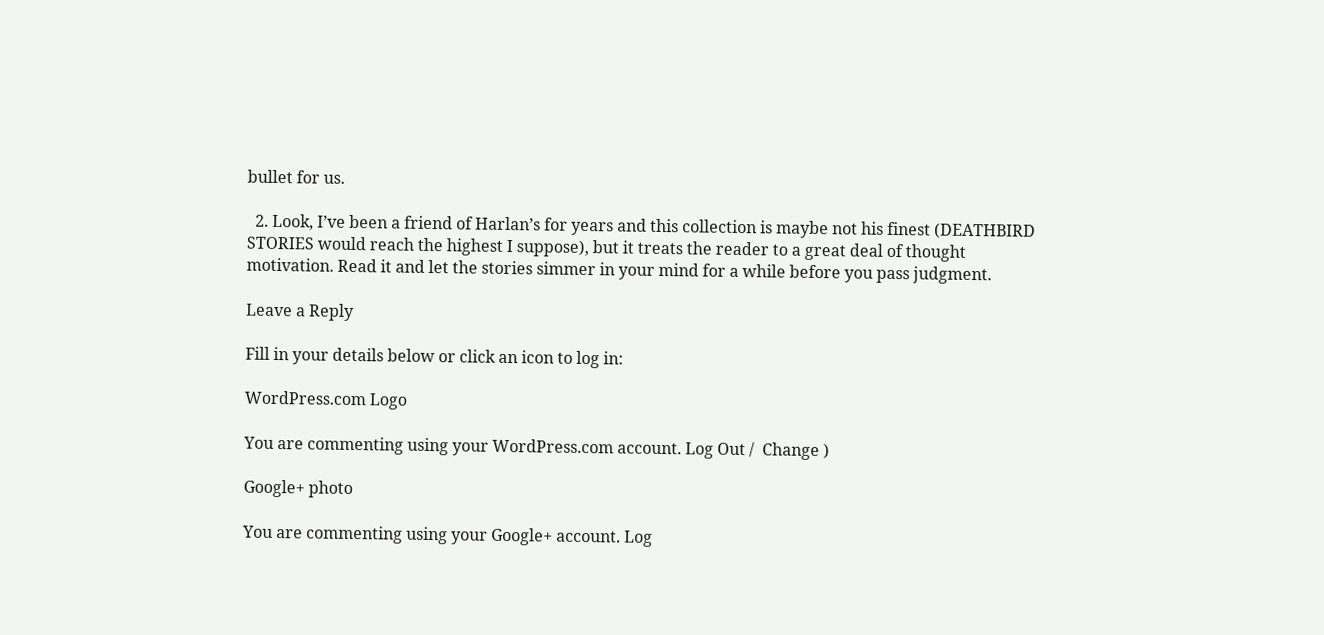bullet for us.

  2. Look, I’ve been a friend of Harlan’s for years and this collection is maybe not his finest (DEATHBIRD STORIES would reach the highest I suppose), but it treats the reader to a great deal of thought motivation. Read it and let the stories simmer in your mind for a while before you pass judgment.

Leave a Reply

Fill in your details below or click an icon to log in:

WordPress.com Logo

You are commenting using your WordPress.com account. Log Out /  Change )

Google+ photo

You are commenting using your Google+ account. Log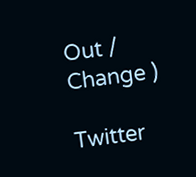Out /  Change )

Twitter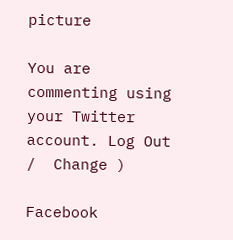picture

You are commenting using your Twitter account. Log Out /  Change )

Facebook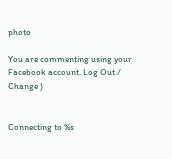photo

You are commenting using your Facebook account. Log Out /  Change )


Connecting to %s